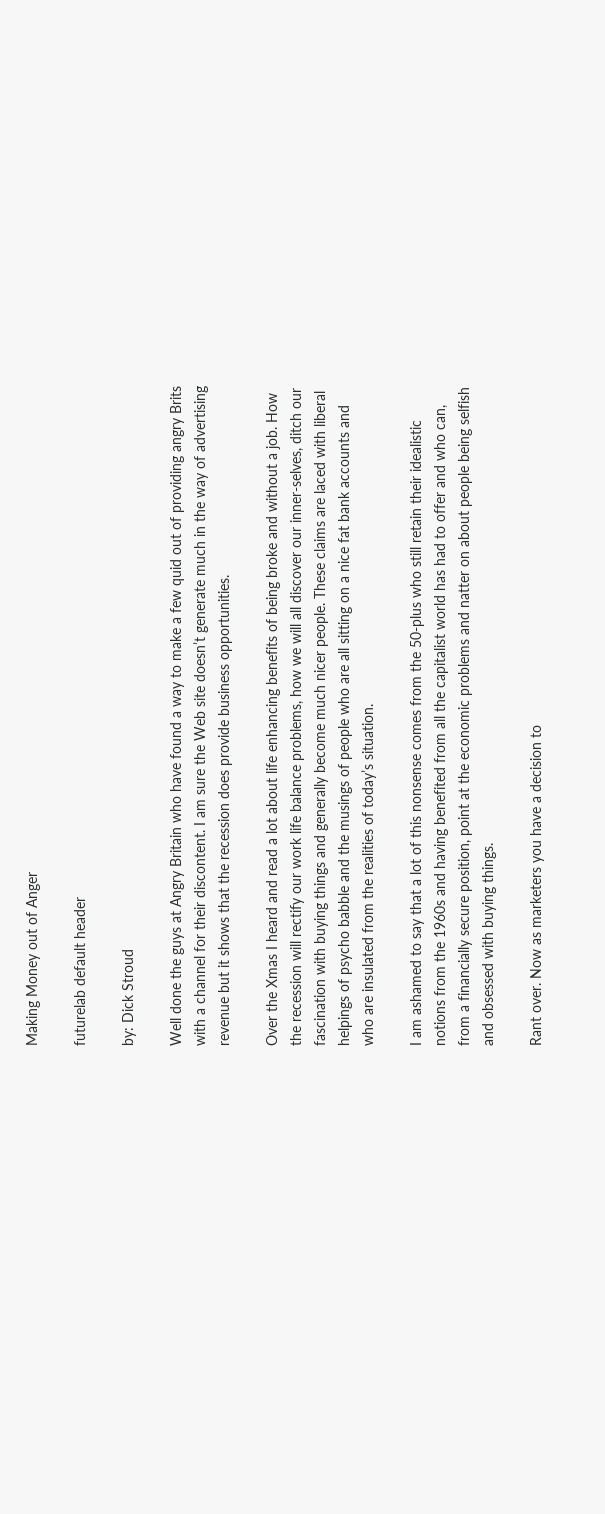Making Money out of Anger

futurelab default header

by: Dick Stroud

Well done the guys at Angry Britain who have found a way to make a few quid out of providing angry Brits with a channel for their discontent. I am sure the Web site doesn’t generate much in the way of advertising revenue but it shows that the recession does provide business opportunities.

Over the Xmas I heard and read a lot about life enhancing benefits of being broke and without a job. How the recession will rectify our work life balance problems, how we will all discover our inner-selves, ditch our fascination with buying things and generally become much nicer people. These claims are laced with liberal helpings of psycho babble and the musings of people who are all sitting on a nice fat bank accounts and who are insulated from the realities of today’s situation.

I am ashamed to say that a lot of this nonsense comes from the 50-plus who still retain their idealistic notions from the 1960s and having benefited from all the capitalist world has had to offer and who can, from a financially secure position, point at the economic problems and natter on about people being selfish and obsessed with buying things.

Rant over. Now as marketers you have a decision to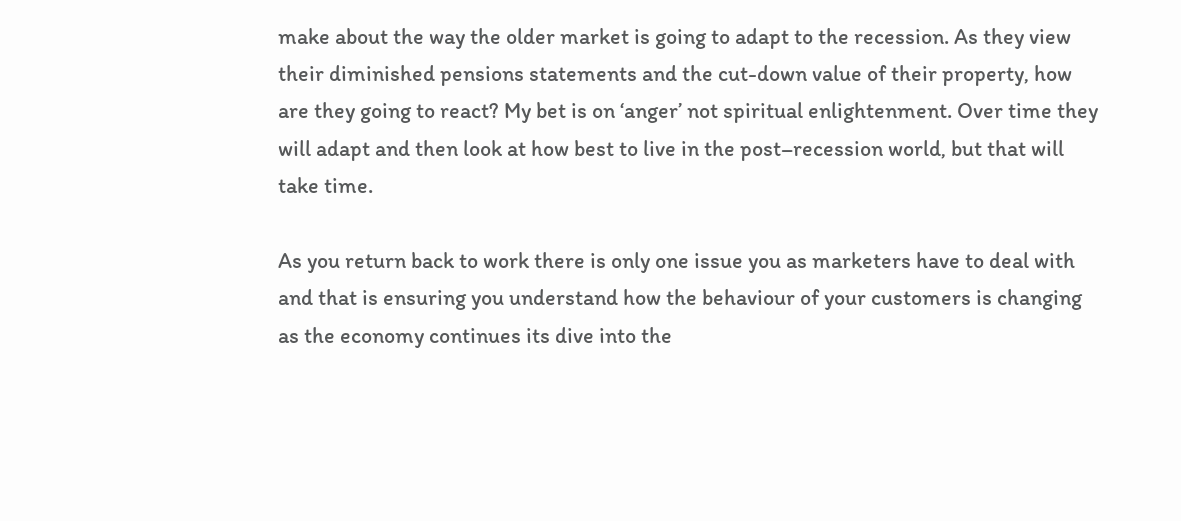make about the way the older market is going to adapt to the recession. As they view their diminished pensions statements and the cut-down value of their property, how are they going to react? My bet is on ‘anger’ not spiritual enlightenment. Over time they will adapt and then look at how best to live in the post–recession world, but that will take time.

As you return back to work there is only one issue you as marketers have to deal with and that is ensuring you understand how the behaviour of your customers is changing as the economy continues its dive into the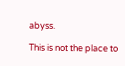abyss.

This is not the place to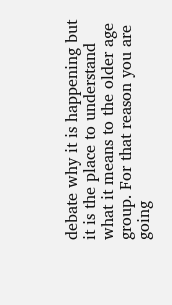debate why it is happening but it is the place to understand what it means to the older age group. For that reason you are going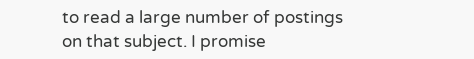to read a large number of postings on that subject. I promise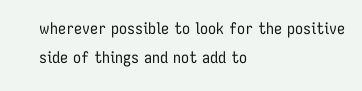wherever possible to look for the positive side of things and not add to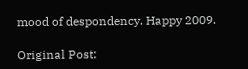mood of despondency. Happy 2009.

Original Post: